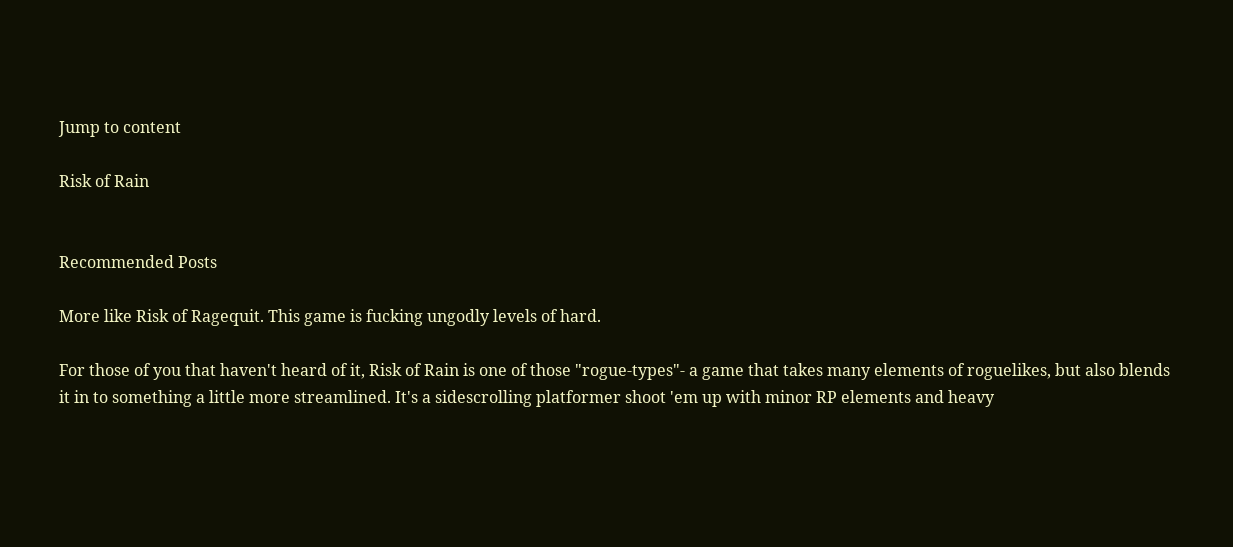Jump to content

Risk of Rain


Recommended Posts

More like Risk of Ragequit. This game is fucking ungodly levels of hard.

For those of you that haven't heard of it, Risk of Rain is one of those "rogue-types"- a game that takes many elements of roguelikes, but also blends it in to something a little more streamlined. It's a sidescrolling platformer shoot 'em up with minor RP elements and heavy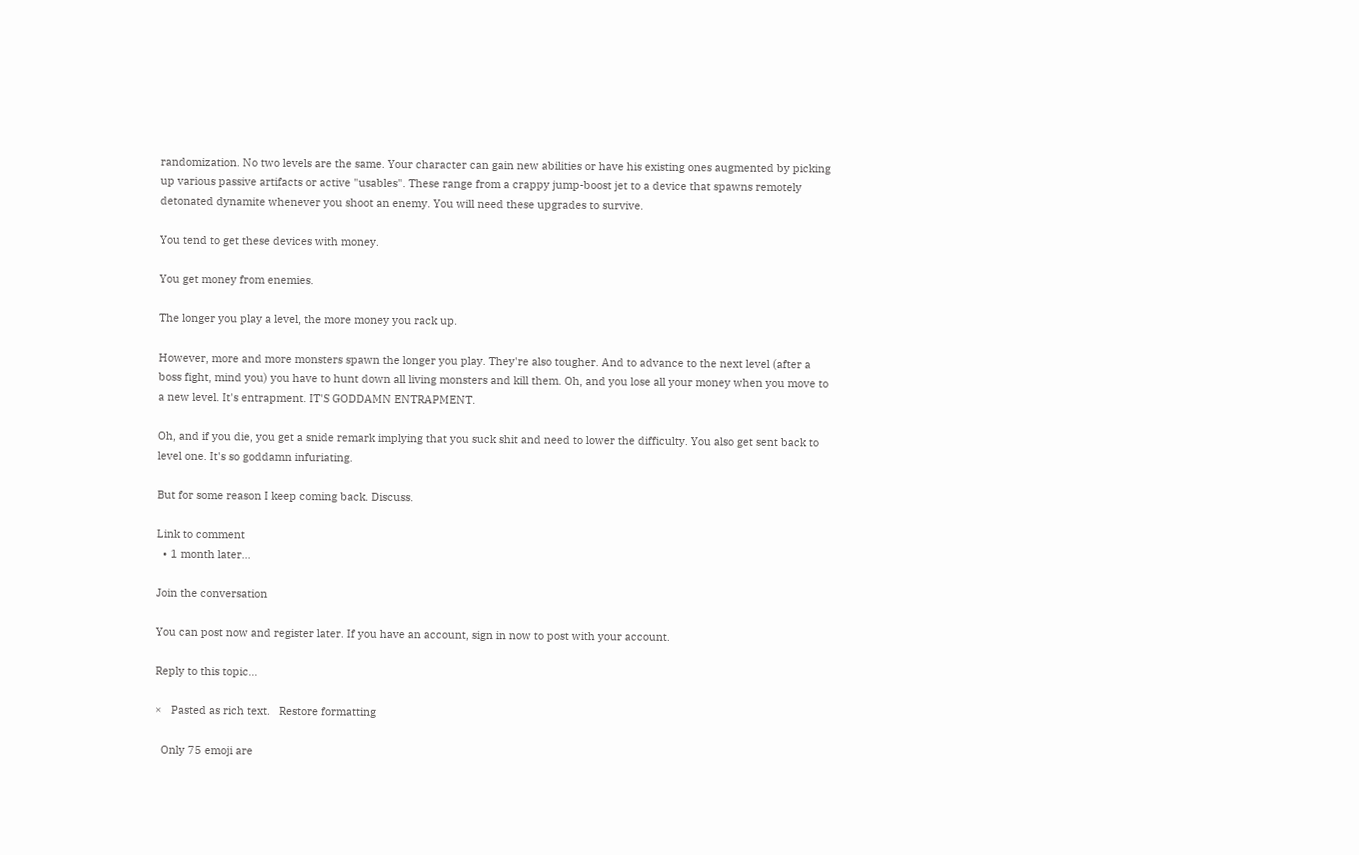randomization. No two levels are the same. Your character can gain new abilities or have his existing ones augmented by picking up various passive artifacts or active "usables". These range from a crappy jump-boost jet to a device that spawns remotely detonated dynamite whenever you shoot an enemy. You will need these upgrades to survive.

You tend to get these devices with money.

You get money from enemies.

The longer you play a level, the more money you rack up.

However, more and more monsters spawn the longer you play. They're also tougher. And to advance to the next level (after a boss fight, mind you) you have to hunt down all living monsters and kill them. Oh, and you lose all your money when you move to a new level. It's entrapment. IT'S GODDAMN ENTRAPMENT.

Oh, and if you die, you get a snide remark implying that you suck shit and need to lower the difficulty. You also get sent back to level one. It's so goddamn infuriating.

But for some reason I keep coming back. Discuss.

Link to comment
  • 1 month later...

Join the conversation

You can post now and register later. If you have an account, sign in now to post with your account.

Reply to this topic...

×   Pasted as rich text.   Restore formatting

  Only 75 emoji are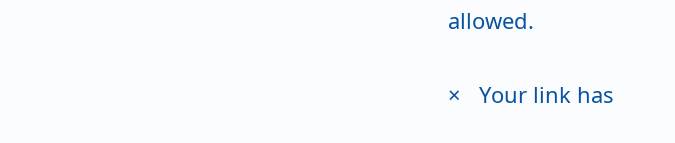allowed.

×   Your link has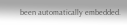been automatically embedded.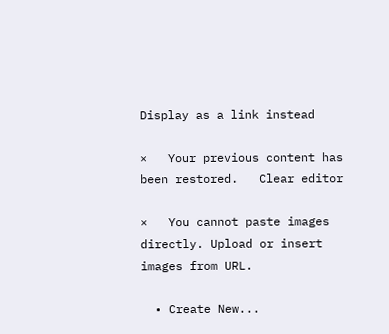Display as a link instead

×   Your previous content has been restored.   Clear editor

×   You cannot paste images directly. Upload or insert images from URL.

  • Create New...